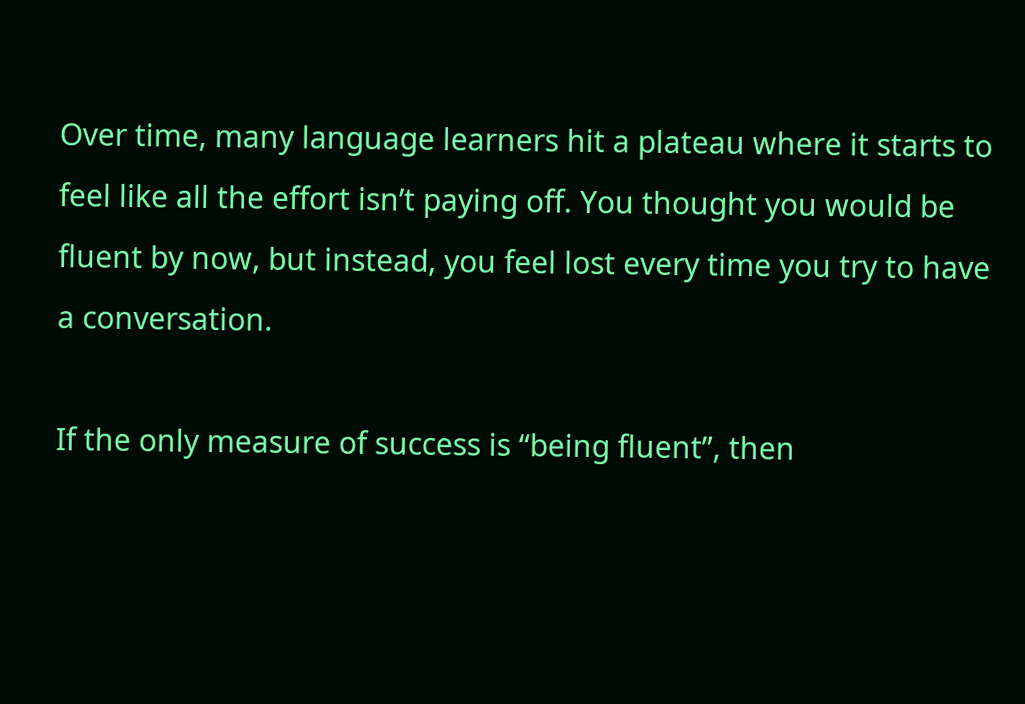Over time, many language learners hit a plateau where it starts to feel like all the effort isn’t paying off. You thought you would be fluent by now, but instead, you feel lost every time you try to have a conversation.

If the only measure of success is “being fluent”, then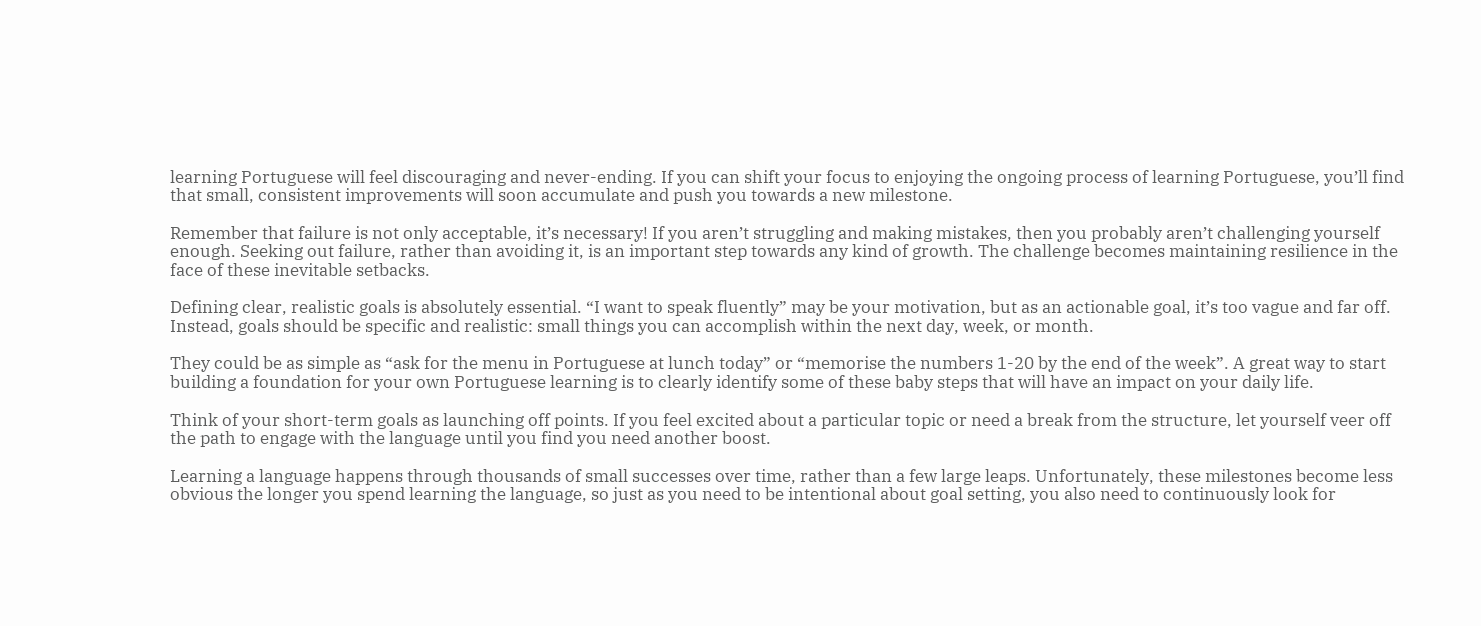learning Portuguese will feel discouraging and never-ending. If you can shift your focus to enjoying the ongoing process of learning Portuguese, you’ll find that small, consistent improvements will soon accumulate and push you towards a new milestone.

Remember that failure is not only acceptable, it’s necessary! If you aren’t struggling and making mistakes, then you probably aren’t challenging yourself enough. Seeking out failure, rather than avoiding it, is an important step towards any kind of growth. The challenge becomes maintaining resilience in the face of these inevitable setbacks.

Defining clear, realistic goals is absolutely essential. “I want to speak fluently” may be your motivation, but as an actionable goal, it’s too vague and far off. Instead, goals should be specific and realistic: small things you can accomplish within the next day, week, or month.

They could be as simple as “ask for the menu in Portuguese at lunch today” or “memorise the numbers 1-20 by the end of the week”. A great way to start building a foundation for your own Portuguese learning is to clearly identify some of these baby steps that will have an impact on your daily life.

Think of your short-term goals as launching off points. If you feel excited about a particular topic or need a break from the structure, let yourself veer off the path to engage with the language until you find you need another boost.

Learning a language happens through thousands of small successes over time, rather than a few large leaps. Unfortunately, these milestones become less obvious the longer you spend learning the language, so just as you need to be intentional about goal setting, you also need to continuously look for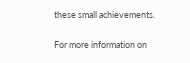these small achievements.

For more information on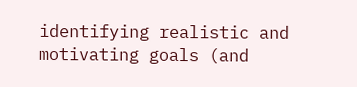identifying realistic and motivating goals (and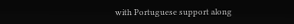with Portuguese support along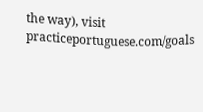the way), visit practiceportuguese.com/goals